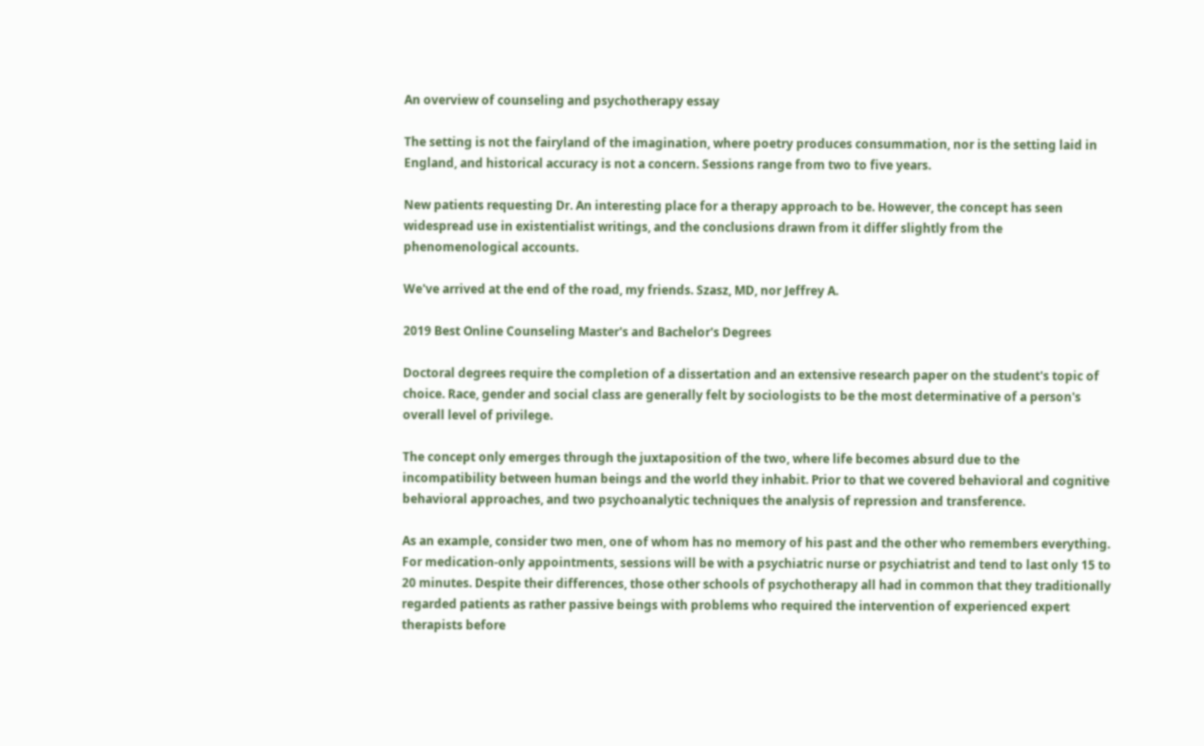An overview of counseling and psychotherapy essay

The setting is not the fairyland of the imagination, where poetry produces consummation, nor is the setting laid in England, and historical accuracy is not a concern. Sessions range from two to five years.

New patients requesting Dr. An interesting place for a therapy approach to be. However, the concept has seen widespread use in existentialist writings, and the conclusions drawn from it differ slightly from the phenomenological accounts.

We've arrived at the end of the road, my friends. Szasz, MD, nor Jeffrey A.

2019 Best Online Counseling Master's and Bachelor's Degrees

Doctoral degrees require the completion of a dissertation and an extensive research paper on the student's topic of choice. Race, gender and social class are generally felt by sociologists to be the most determinative of a person's overall level of privilege.

The concept only emerges through the juxtaposition of the two, where life becomes absurd due to the incompatibility between human beings and the world they inhabit. Prior to that we covered behavioral and cognitive behavioral approaches, and two psychoanalytic techniques the analysis of repression and transference.

As an example, consider two men, one of whom has no memory of his past and the other who remembers everything. For medication-only appointments, sessions will be with a psychiatric nurse or psychiatrist and tend to last only 15 to 20 minutes. Despite their differences, those other schools of psychotherapy all had in common that they traditionally regarded patients as rather passive beings with problems who required the intervention of experienced expert therapists before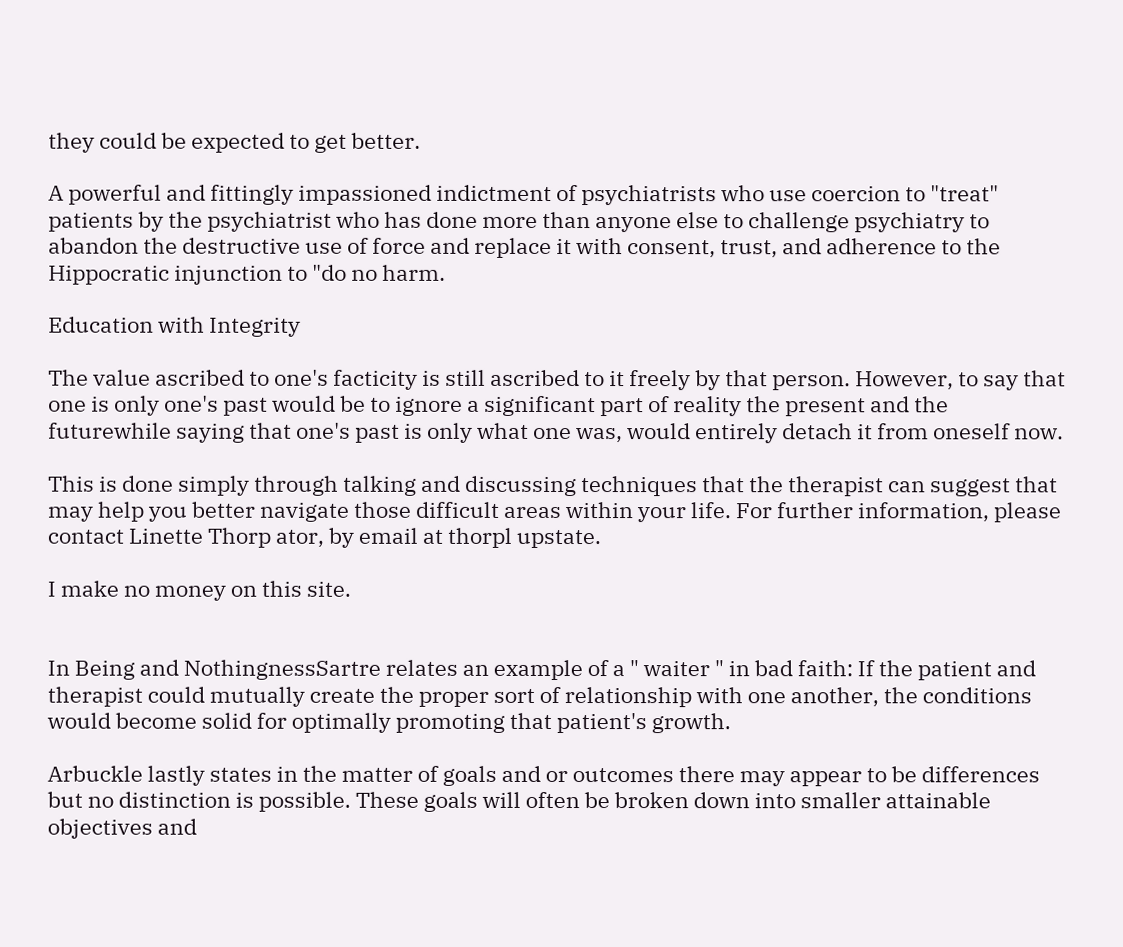they could be expected to get better.

A powerful and fittingly impassioned indictment of psychiatrists who use coercion to "treat" patients by the psychiatrist who has done more than anyone else to challenge psychiatry to abandon the destructive use of force and replace it with consent, trust, and adherence to the Hippocratic injunction to "do no harm.

Education with Integrity

The value ascribed to one's facticity is still ascribed to it freely by that person. However, to say that one is only one's past would be to ignore a significant part of reality the present and the futurewhile saying that one's past is only what one was, would entirely detach it from oneself now.

This is done simply through talking and discussing techniques that the therapist can suggest that may help you better navigate those difficult areas within your life. For further information, please contact Linette Thorp ator, by email at thorpl upstate.

I make no money on this site.


In Being and NothingnessSartre relates an example of a " waiter " in bad faith: If the patient and therapist could mutually create the proper sort of relationship with one another, the conditions would become solid for optimally promoting that patient's growth.

Arbuckle lastly states in the matter of goals and or outcomes there may appear to be differences but no distinction is possible. These goals will often be broken down into smaller attainable objectives and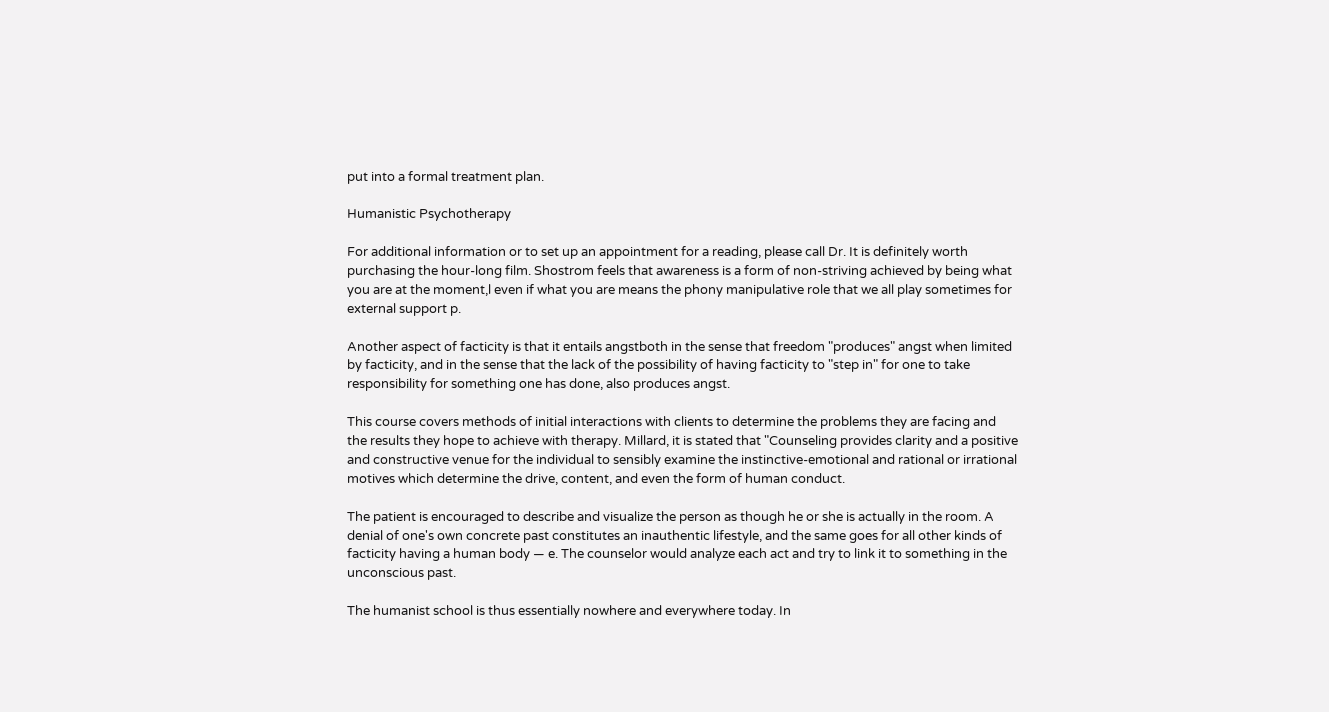put into a formal treatment plan.

Humanistic Psychotherapy

For additional information or to set up an appointment for a reading, please call Dr. It is definitely worth purchasing the hour-long film. Shostrom feels that awareness is a form of non-striving achieved by being what you are at the moment,l even if what you are means the phony manipulative role that we all play sometimes for external support p.

Another aspect of facticity is that it entails angstboth in the sense that freedom "produces" angst when limited by facticity, and in the sense that the lack of the possibility of having facticity to "step in" for one to take responsibility for something one has done, also produces angst.

This course covers methods of initial interactions with clients to determine the problems they are facing and the results they hope to achieve with therapy. Millard, it is stated that "Counseling provides clarity and a positive and constructive venue for the individual to sensibly examine the instinctive-emotional and rational or irrational motives which determine the drive, content, and even the form of human conduct.

The patient is encouraged to describe and visualize the person as though he or she is actually in the room. A denial of one's own concrete past constitutes an inauthentic lifestyle, and the same goes for all other kinds of facticity having a human body — e. The counselor would analyze each act and try to link it to something in the unconscious past.

The humanist school is thus essentially nowhere and everywhere today. In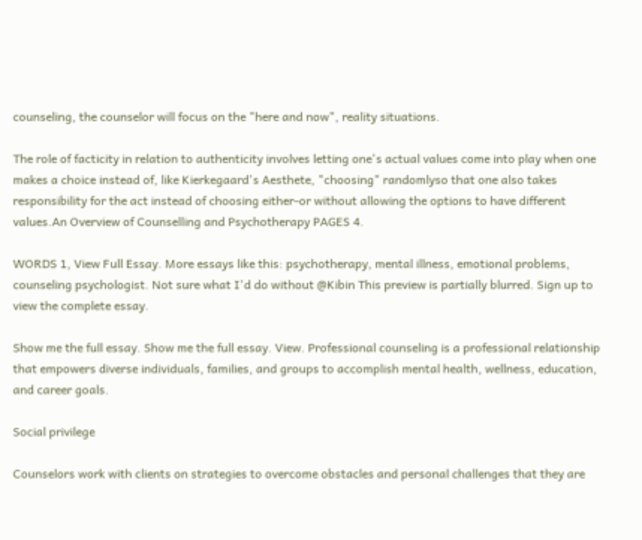counseling, the counselor will focus on the "here and now", reality situations.

The role of facticity in relation to authenticity involves letting one's actual values come into play when one makes a choice instead of, like Kierkegaard's Aesthete, "choosing" randomlyso that one also takes responsibility for the act instead of choosing either-or without allowing the options to have different values.An Overview of Counselling and Psychotherapy PAGES 4.

WORDS 1, View Full Essay. More essays like this: psychotherapy, mental illness, emotional problems, counseling psychologist. Not sure what I'd do without @Kibin This preview is partially blurred. Sign up to view the complete essay.

Show me the full essay. Show me the full essay. View. Professional counseling is a professional relationship that empowers diverse individuals, families, and groups to accomplish mental health, wellness, education, and career goals.

Social privilege

Counselors work with clients on strategies to overcome obstacles and personal challenges that they are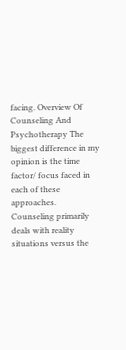facing. Overview Of Counseling And Psychotherapy The biggest difference in my opinion is the time factor/ focus faced in each of these approaches. Counseling primarily deals with reality situations versus the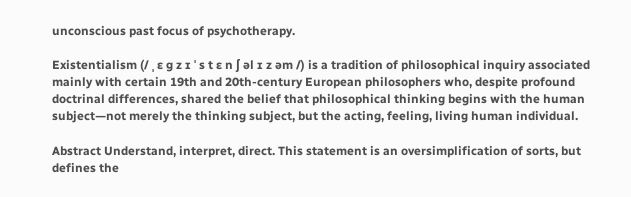unconscious past focus of psychotherapy.

Existentialism (/ ˌ ɛ ɡ z ɪ ˈ s t ɛ n ʃ əl ɪ z əm /) is a tradition of philosophical inquiry associated mainly with certain 19th and 20th-century European philosophers who, despite profound doctrinal differences, shared the belief that philosophical thinking begins with the human subject—not merely the thinking subject, but the acting, feeling, living human individual.

Abstract Understand, interpret, direct. This statement is an oversimplification of sorts, but defines the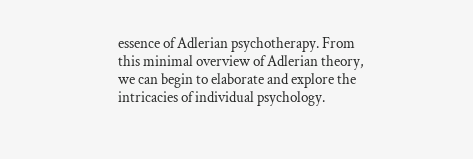essence of Adlerian psychotherapy. From this minimal overview of Adlerian theory, we can begin to elaborate and explore the intricacies of individual psychology.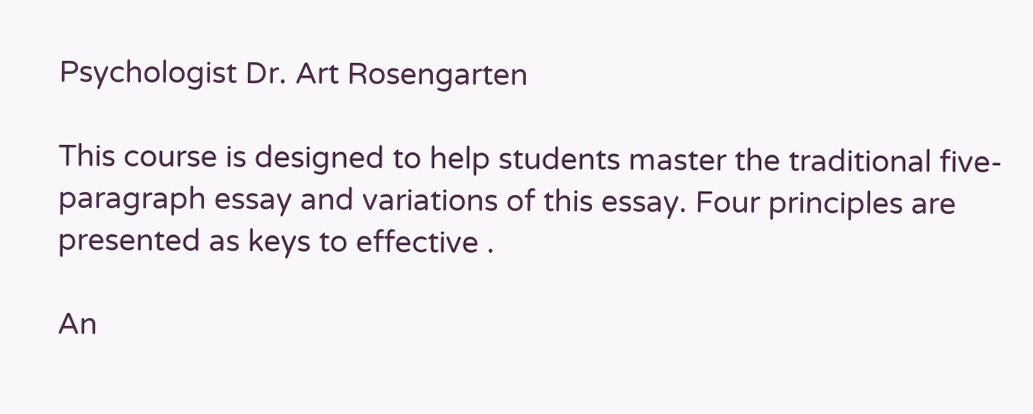Psychologist Dr. Art Rosengarten

This course is designed to help students master the traditional five-paragraph essay and variations of this essay. Four principles are presented as keys to effective .

An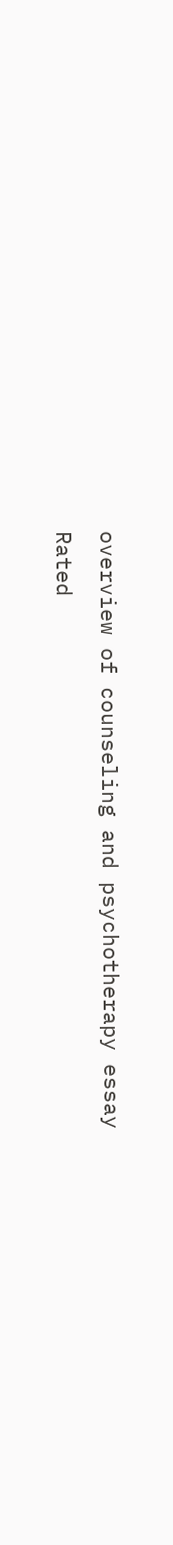overview of counseling and psychotherapy essay
Rated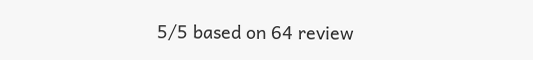5/5 based on 64 review